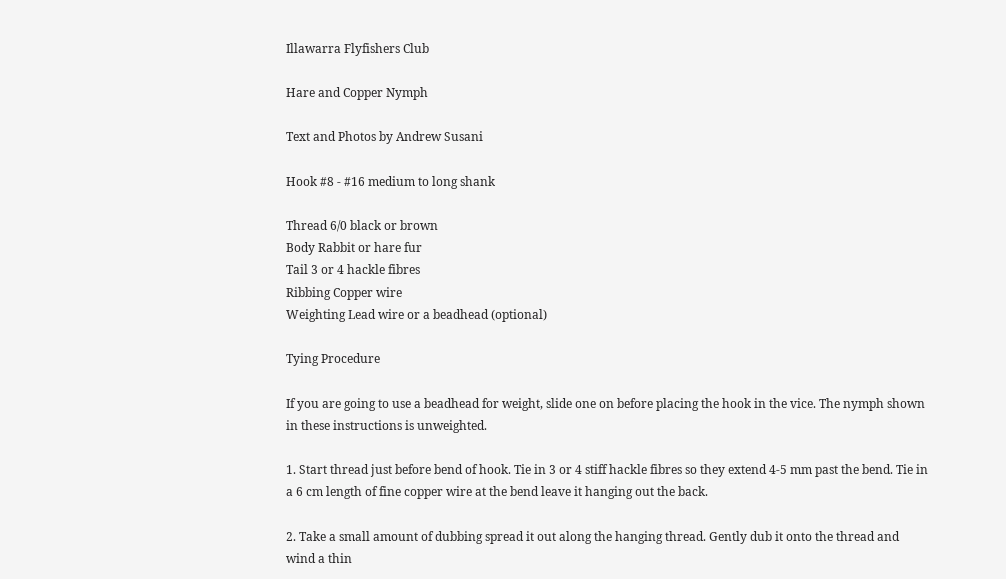Illawarra Flyfishers Club

Hare and Copper Nymph

Text and Photos by Andrew Susani

Hook #8 - #16 medium to long shank

Thread 6/0 black or brown
Body Rabbit or hare fur
Tail 3 or 4 hackle fibres
Ribbing Copper wire
Weighting Lead wire or a beadhead (optional)

Tying Procedure

If you are going to use a beadhead for weight, slide one on before placing the hook in the vice. The nymph shown in these instructions is unweighted.

1. Start thread just before bend of hook. Tie in 3 or 4 stiff hackle fibres so they extend 4-5 mm past the bend. Tie in a 6 cm length of fine copper wire at the bend leave it hanging out the back.

2. Take a small amount of dubbing spread it out along the hanging thread. Gently dub it onto the thread and wind a thin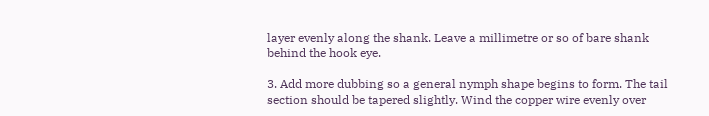layer evenly along the shank. Leave a millimetre or so of bare shank behind the hook eye.

3. Add more dubbing so a general nymph shape begins to form. The tail section should be tapered slightly. Wind the copper wire evenly over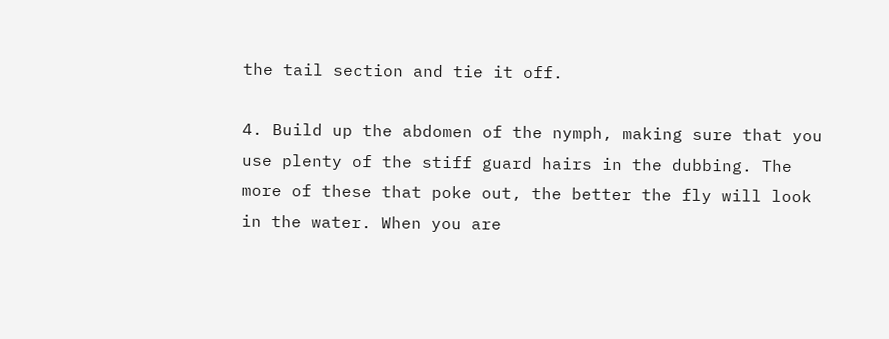the tail section and tie it off.

4. Build up the abdomen of the nymph, making sure that you use plenty of the stiff guard hairs in the dubbing. The more of these that poke out, the better the fly will look in the water. When you are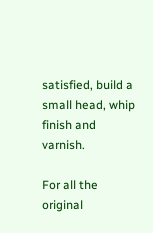satisfied, build a small head, whip finish and varnish.

For all the original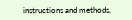instructions and methods,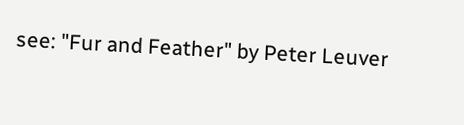see: "Fur and Feather" by Peter Leuver